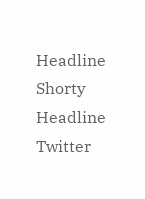Headline Shorty Headline Twitter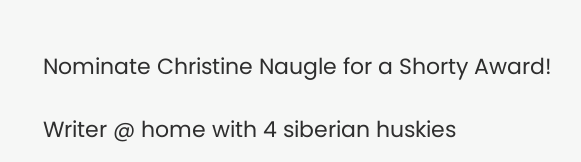Nominate Christine Naugle for a Shorty Award!

Writer @ home with 4 siberian huskies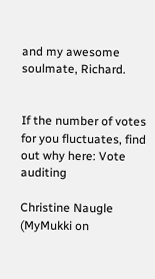and my awesome soulmate, Richard.


If the number of votes for you fluctuates, find out why here: Vote auditing

Christine Naugle (MyMukki on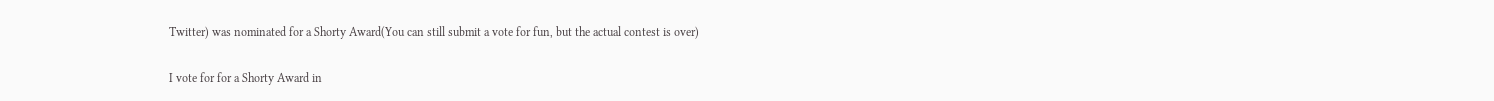Twitter) was nominated for a Shorty Award(You can still submit a vote for fun, but the actual contest is over)

I vote for for a Shorty Award in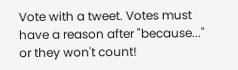Vote with a tweet. Votes must have a reason after "because..." or they won't count!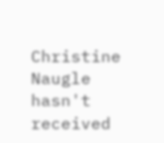Christine Naugle hasn't received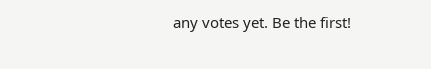any votes yet. Be the first!